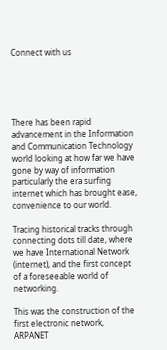Connect with us





There has been rapid advancement in the Information and Communication Technology world looking at how far we have gone by way of information particularly the era surfing internet which has brought ease, convenience to our world.

Tracing historical tracks through connecting dots till date, where we have International Network (internet), and the first concept of a foreseeable world of networking.

This was the construction of the first electronic network, ARPANET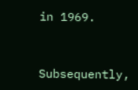in 1969.


Subsequently,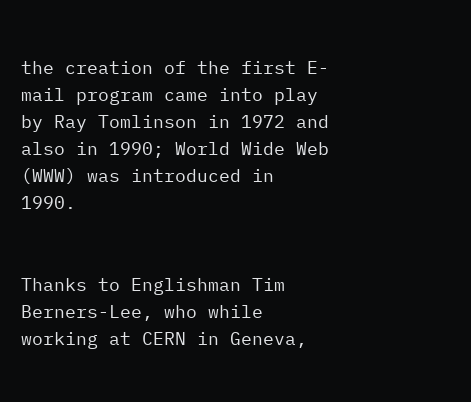the creation of the first E-mail program came into play by Ray Tomlinson in 1972 and also in 1990; World Wide Web (WWW) was introduced in 1990.


Thanks to Englishman Tim Berners-Lee, who while working at CERN in Geneva,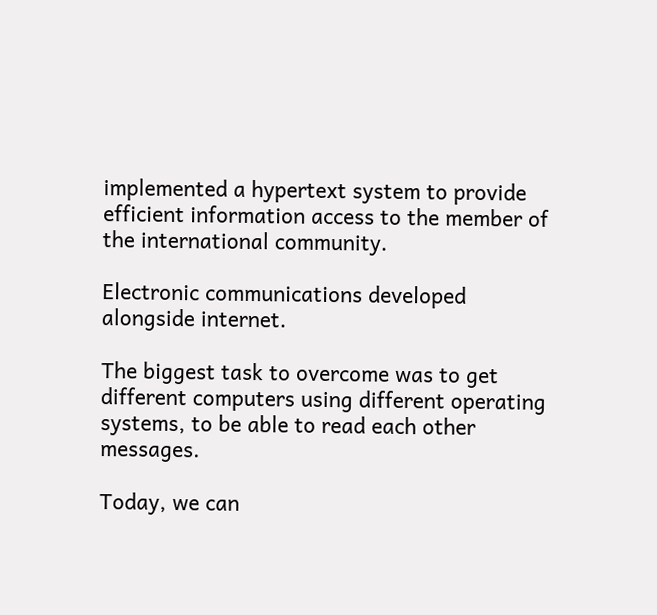implemented a hypertext system to provide efficient information access to the member of the international community.

Electronic communications developed alongside internet.

The biggest task to overcome was to get different computers using different operating systems, to be able to read each other messages.

Today, we can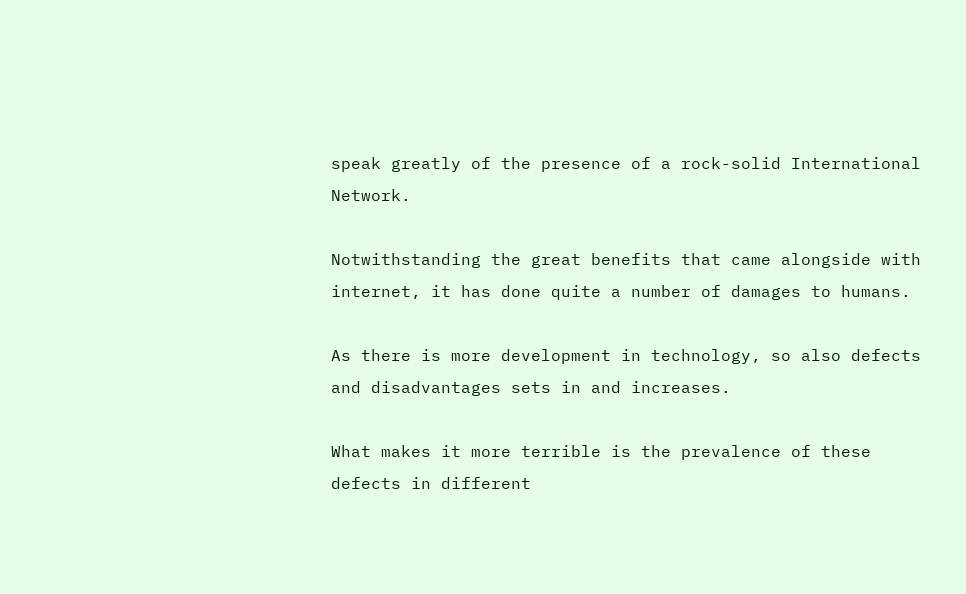speak greatly of the presence of a rock-solid International Network.

Notwithstanding the great benefits that came alongside with internet, it has done quite a number of damages to humans.

As there is more development in technology, so also defects and disadvantages sets in and increases.

What makes it more terrible is the prevalence of these defects in different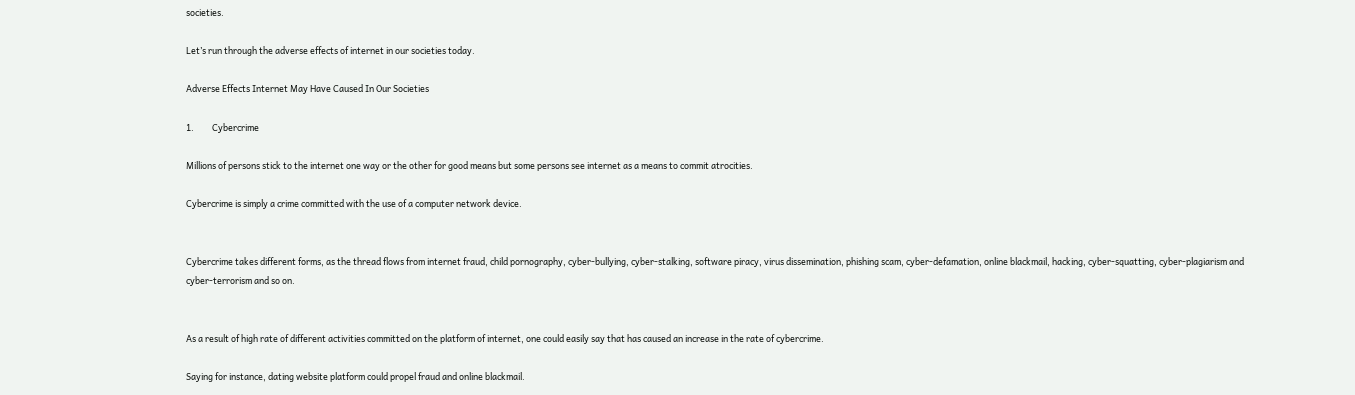societies.

Let’s run through the adverse effects of internet in our societies today.

Adverse Effects Internet May Have Caused In Our Societies

1.         Cybercrime

Millions of persons stick to the internet one way or the other for good means but some persons see internet as a means to commit atrocities.

Cybercrime is simply a crime committed with the use of a computer network device.


Cybercrime takes different forms, as the thread flows from internet fraud, child pornography, cyber-bullying, cyber-stalking, software piracy, virus dissemination, phishing scam, cyber-defamation, online blackmail, hacking, cyber-squatting, cyber-plagiarism and cyber-terrorism and so on.


As a result of high rate of different activities committed on the platform of internet, one could easily say that has caused an increase in the rate of cybercrime.

Saying for instance, dating website platform could propel fraud and online blackmail.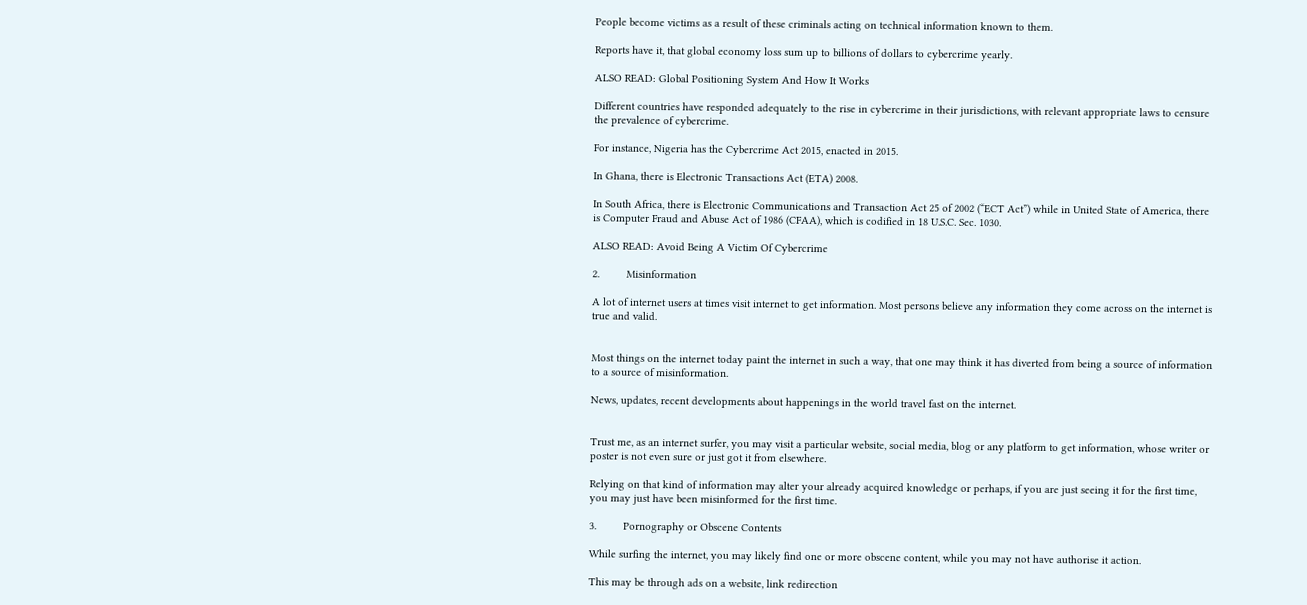People become victims as a result of these criminals acting on technical information known to them.

Reports have it, that global economy loss sum up to billions of dollars to cybercrime yearly.

ALSO READ: Global Positioning System And How It Works

Different countries have responded adequately to the rise in cybercrime in their jurisdictions, with relevant appropriate laws to censure the prevalence of cybercrime.

For instance, Nigeria has the Cybercrime Act 2015, enacted in 2015.

In Ghana, there is Electronic Transactions Act (ETA) 2008.

In South Africa, there is Electronic Communications and Transaction Act 25 of 2002 (“ECT Act”) while in United State of America, there is Computer Fraud and Abuse Act of 1986 (CFAA), which is codified in 18 U.S.C. Sec. 1030.

ALSO READ: Avoid Being A Victim Of Cybercrime

2.         Misinformation

A lot of internet users at times visit internet to get information. Most persons believe any information they come across on the internet is true and valid.


Most things on the internet today paint the internet in such a way, that one may think it has diverted from being a source of information to a source of misinformation.

News, updates, recent developments about happenings in the world travel fast on the internet.


Trust me, as an internet surfer, you may visit a particular website, social media, blog or any platform to get information, whose writer or poster is not even sure or just got it from elsewhere.

Relying on that kind of information may alter your already acquired knowledge or perhaps, if you are just seeing it for the first time, you may just have been misinformed for the first time.

3.         Pornography or Obscene Contents

While surfing the internet, you may likely find one or more obscene content, while you may not have authorise it action.

This may be through ads on a website, link redirection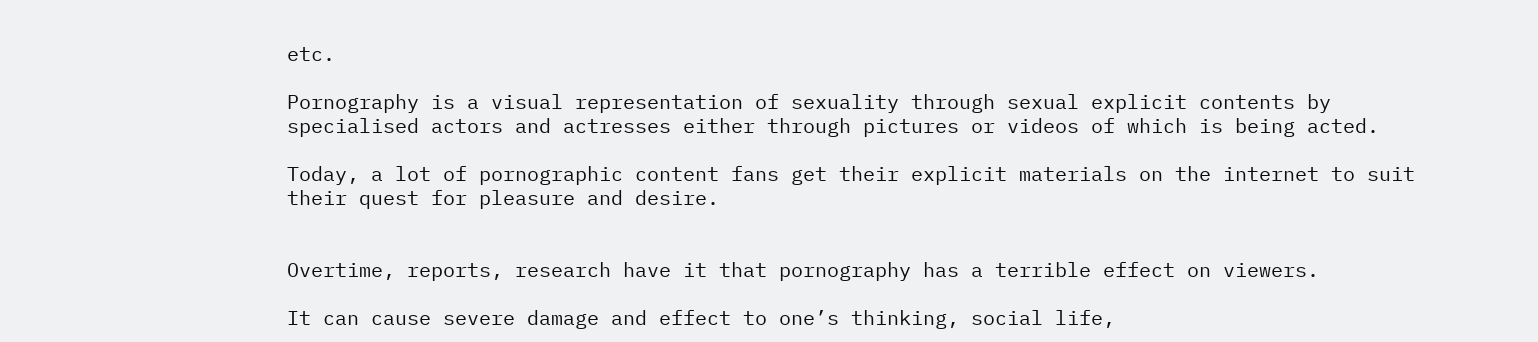etc.

Pornography is a visual representation of sexuality through sexual explicit contents by specialised actors and actresses either through pictures or videos of which is being acted.

Today, a lot of pornographic content fans get their explicit materials on the internet to suit their quest for pleasure and desire.


Overtime, reports, research have it that pornography has a terrible effect on viewers.

It can cause severe damage and effect to one’s thinking, social life,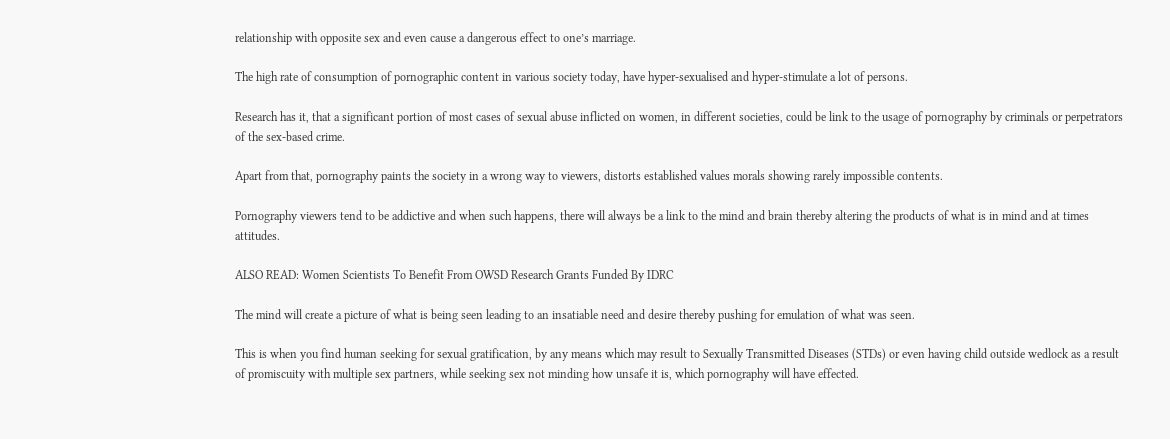relationship with opposite sex and even cause a dangerous effect to one’s marriage.

The high rate of consumption of pornographic content in various society today, have hyper-sexualised and hyper-stimulate a lot of persons.

Research has it, that a significant portion of most cases of sexual abuse inflicted on women, in different societies, could be link to the usage of pornography by criminals or perpetrators of the sex-based crime.

Apart from that, pornography paints the society in a wrong way to viewers, distorts established values morals showing rarely impossible contents.

Pornography viewers tend to be addictive and when such happens, there will always be a link to the mind and brain thereby altering the products of what is in mind and at times attitudes.

ALSO READ: Women Scientists To Benefit From OWSD Research Grants Funded By IDRC

The mind will create a picture of what is being seen leading to an insatiable need and desire thereby pushing for emulation of what was seen.

This is when you find human seeking for sexual gratification, by any means which may result to Sexually Transmitted Diseases (STDs) or even having child outside wedlock as a result of promiscuity with multiple sex partners, while seeking sex not minding how unsafe it is, which pornography will have effected.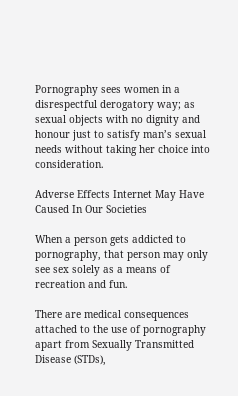Pornography sees women in a disrespectful derogatory way; as sexual objects with no dignity and honour just to satisfy man’s sexual needs without taking her choice into consideration.

Adverse Effects Internet May Have Caused In Our Societies

When a person gets addicted to pornography, that person may only see sex solely as a means of recreation and fun.

There are medical consequences attached to the use of pornography apart from Sexually Transmitted Disease (STDs),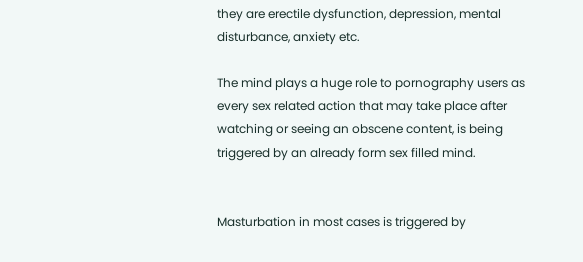they are erectile dysfunction, depression, mental disturbance, anxiety etc.

The mind plays a huge role to pornography users as every sex related action that may take place after watching or seeing an obscene content, is being triggered by an already form sex filled mind.


Masturbation in most cases is triggered by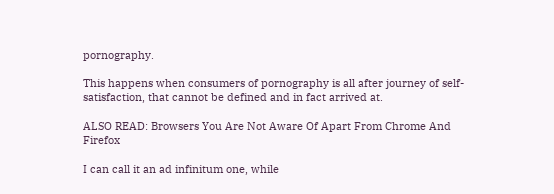pornography.

This happens when consumers of pornography is all after journey of self-satisfaction, that cannot be defined and in fact arrived at.

ALSO READ: Browsers You Are Not Aware Of Apart From Chrome And Firefox

I can call it an ad infinitum one, while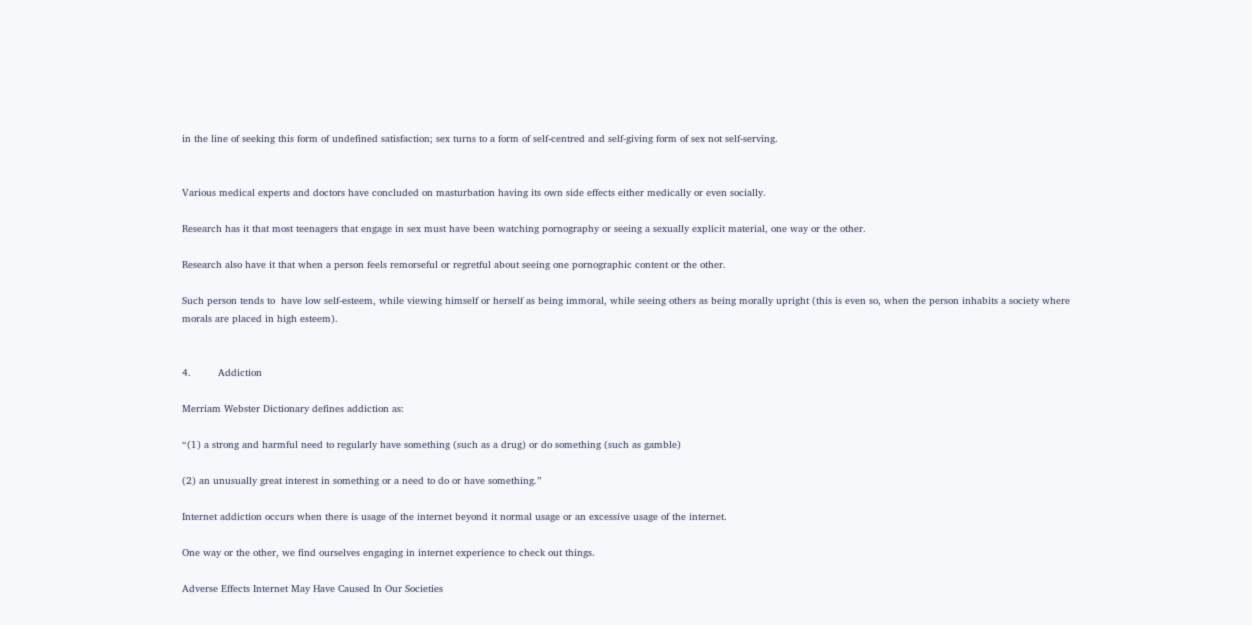in the line of seeking this form of undefined satisfaction; sex turns to a form of self-centred and self-giving form of sex not self-serving.


Various medical experts and doctors have concluded on masturbation having its own side effects either medically or even socially.

Research has it that most teenagers that engage in sex must have been watching pornography or seeing a sexually explicit material, one way or the other.

Research also have it that when a person feels remorseful or regretful about seeing one pornographic content or the other.

Such person tends to  have low self-esteem, while viewing himself or herself as being immoral, while seeing others as being morally upright (this is even so, when the person inhabits a society where morals are placed in high esteem).


4.         Addiction

Merriam Webster Dictionary defines addiction as:

“(1) a strong and harmful need to regularly have something (such as a drug) or do something (such as gamble)

(2) an unusually great interest in something or a need to do or have something.”

Internet addiction occurs when there is usage of the internet beyond it normal usage or an excessive usage of the internet.

One way or the other, we find ourselves engaging in internet experience to check out things.

Adverse Effects Internet May Have Caused In Our Societies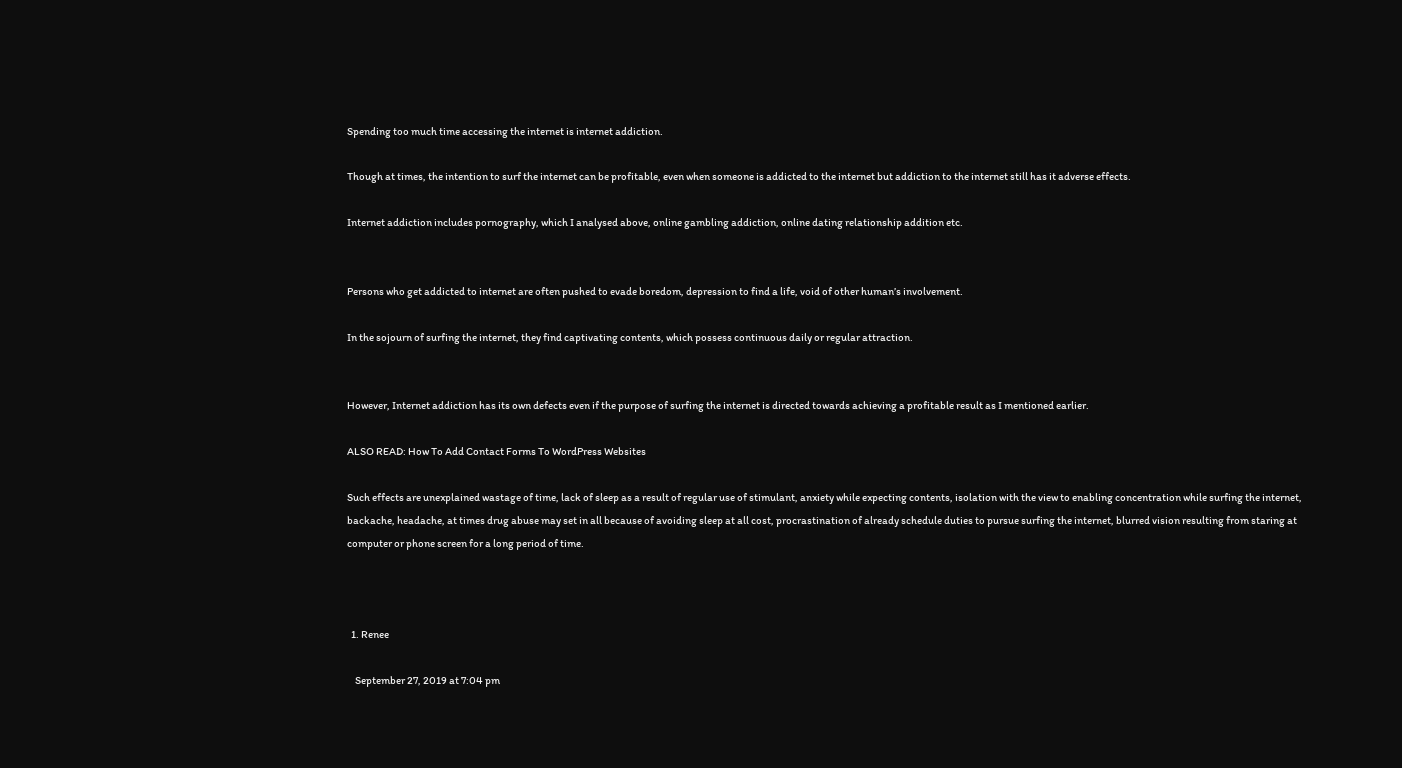Spending too much time accessing the internet is internet addiction.

Though at times, the intention to surf the internet can be profitable, even when someone is addicted to the internet but addiction to the internet still has it adverse effects.

Internet addiction includes pornography, which I analysed above, online gambling addiction, online dating relationship addition etc.


Persons who get addicted to internet are often pushed to evade boredom, depression to find a life, void of other human’s involvement.

In the sojourn of surfing the internet, they find captivating contents, which possess continuous daily or regular attraction.


However, Internet addiction has its own defects even if the purpose of surfing the internet is directed towards achieving a profitable result as I mentioned earlier.

ALSO READ: How To Add Contact Forms To WordPress Websites

Such effects are unexplained wastage of time, lack of sleep as a result of regular use of stimulant, anxiety while expecting contents, isolation with the view to enabling concentration while surfing the internet, backache, headache, at times drug abuse may set in all because of avoiding sleep at all cost, procrastination of already schedule duties to pursue surfing the internet, blurred vision resulting from staring at computer or phone screen for a long period of time.



  1. Renee

    September 27, 2019 at 7:04 pm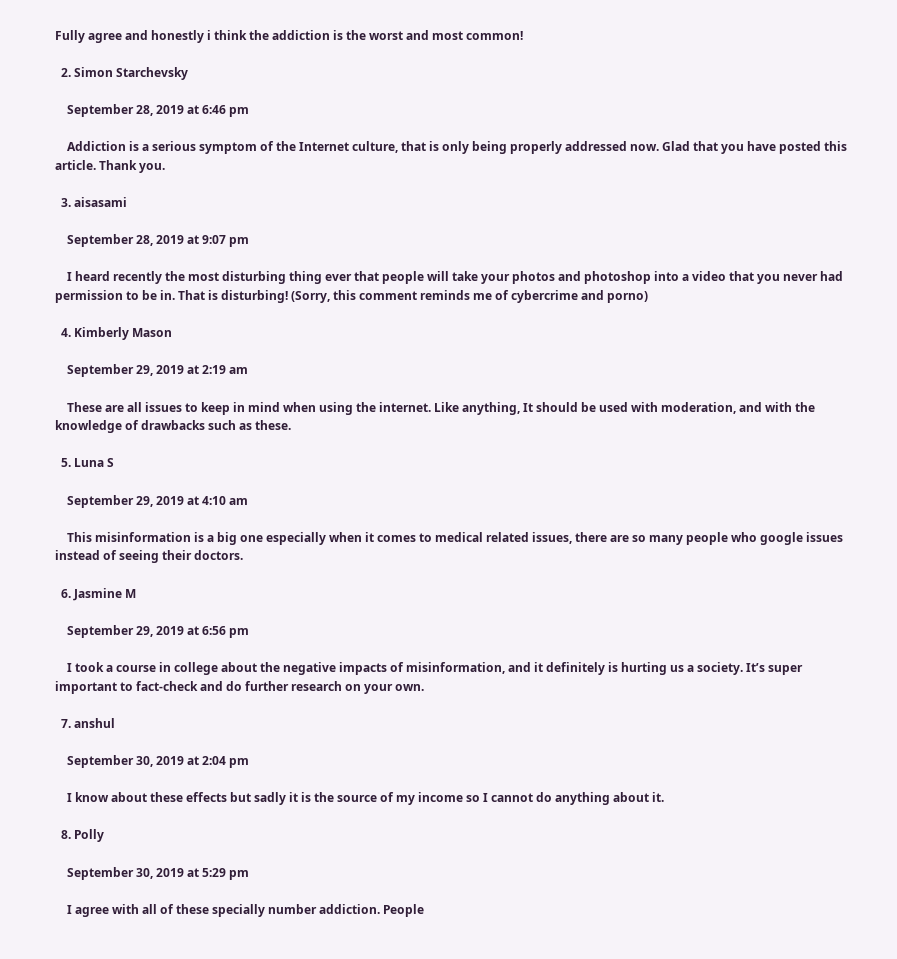Fully agree and honestly i think the addiction is the worst and most common!

  2. Simon Starchevsky

    September 28, 2019 at 6:46 pm

    Addiction is a serious symptom of the Internet culture, that is only being properly addressed now. Glad that you have posted this article. Thank you.

  3. aisasami

    September 28, 2019 at 9:07 pm

    I heard recently the most disturbing thing ever that people will take your photos and photoshop into a video that you never had permission to be in. That is disturbing! (Sorry, this comment reminds me of cybercrime and porno)

  4. Kimberly Mason

    September 29, 2019 at 2:19 am

    These are all issues to keep in mind when using the internet. Like anything, It should be used with moderation, and with the knowledge of drawbacks such as these.

  5. Luna S

    September 29, 2019 at 4:10 am

    This misinformation is a big one especially when it comes to medical related issues, there are so many people who google issues instead of seeing their doctors.

  6. Jasmine M

    September 29, 2019 at 6:56 pm

    I took a course in college about the negative impacts of misinformation, and it definitely is hurting us a society. It’s super important to fact-check and do further research on your own.

  7. anshul

    September 30, 2019 at 2:04 pm

    I know about these effects but sadly it is the source of my income so I cannot do anything about it.

  8. Polly

    September 30, 2019 at 5:29 pm

    I agree with all of these specially number addiction. People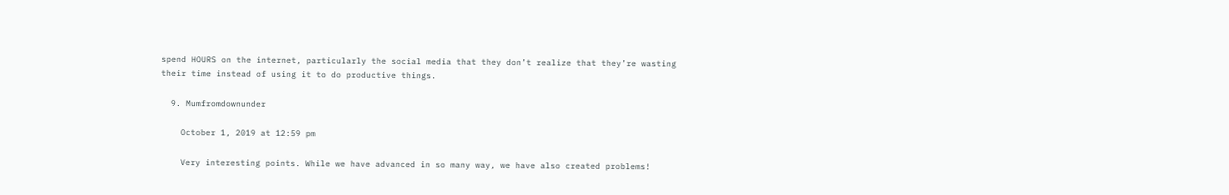spend HOURS on the internet, particularly the social media that they don’t realize that they’re wasting their time instead of using it to do productive things.

  9. Mumfromdownunder

    October 1, 2019 at 12:59 pm

    Very interesting points. While we have advanced in so many way, we have also created problems!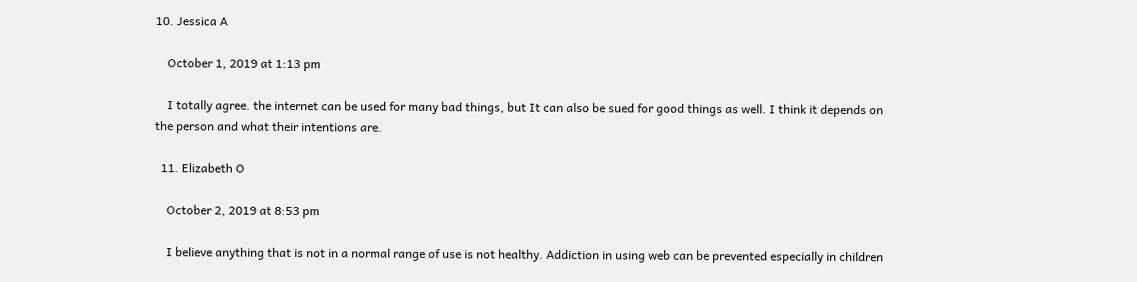10. Jessica A

    October 1, 2019 at 1:13 pm

    I totally agree. the internet can be used for many bad things, but It can also be sued for good things as well. I think it depends on the person and what their intentions are.

  11. Elizabeth O

    October 2, 2019 at 8:53 pm

    I believe anything that is not in a normal range of use is not healthy. Addiction in using web can be prevented especially in children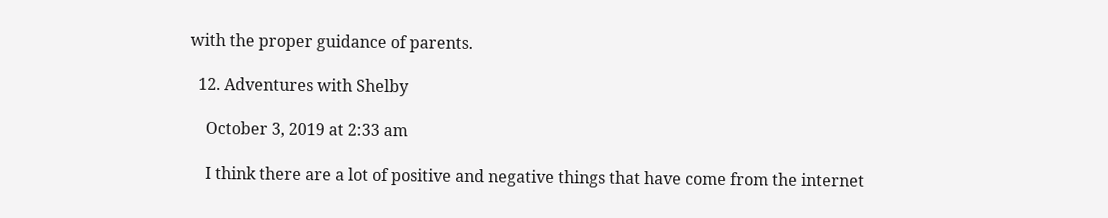with the proper guidance of parents.

  12. Adventures with Shelby

    October 3, 2019 at 2:33 am

    I think there are a lot of positive and negative things that have come from the internet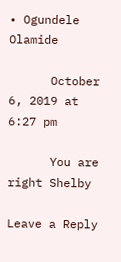• Ogundele Olamide

      October 6, 2019 at 6:27 pm

      You are right Shelby

Leave a Reply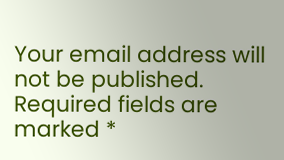Your email address will not be published. Required fields are marked *